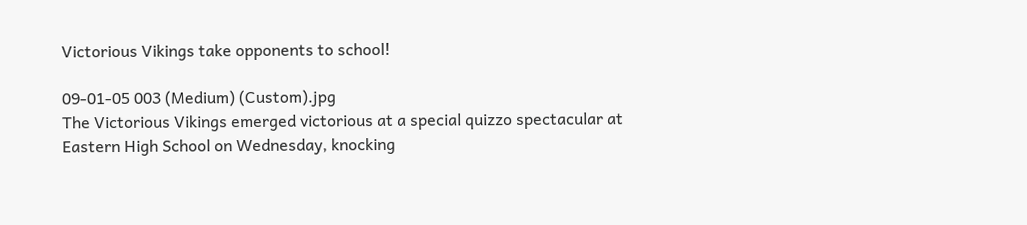Victorious Vikings take opponents to school!

09-01-05 003 (Medium) (Custom).jpg
The Victorious Vikings emerged victorious at a special quizzo spectacular at Eastern High School on Wednesday, knocking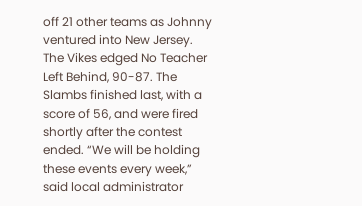off 21 other teams as Johnny ventured into New Jersey. The Vikes edged No Teacher Left Behind, 90-87. The Slambs finished last, with a score of 56, and were fired shortly after the contest ended. “We will be holding these events every week,” said local administrator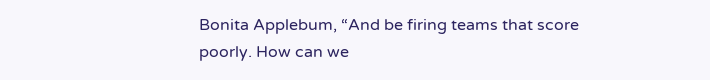Bonita Applebum, “And be firing teams that score poorly. How can we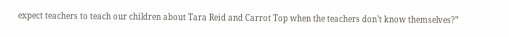expect teachers to teach our children about Tara Reid and Carrot Top when the teachers don’t know themselves?”